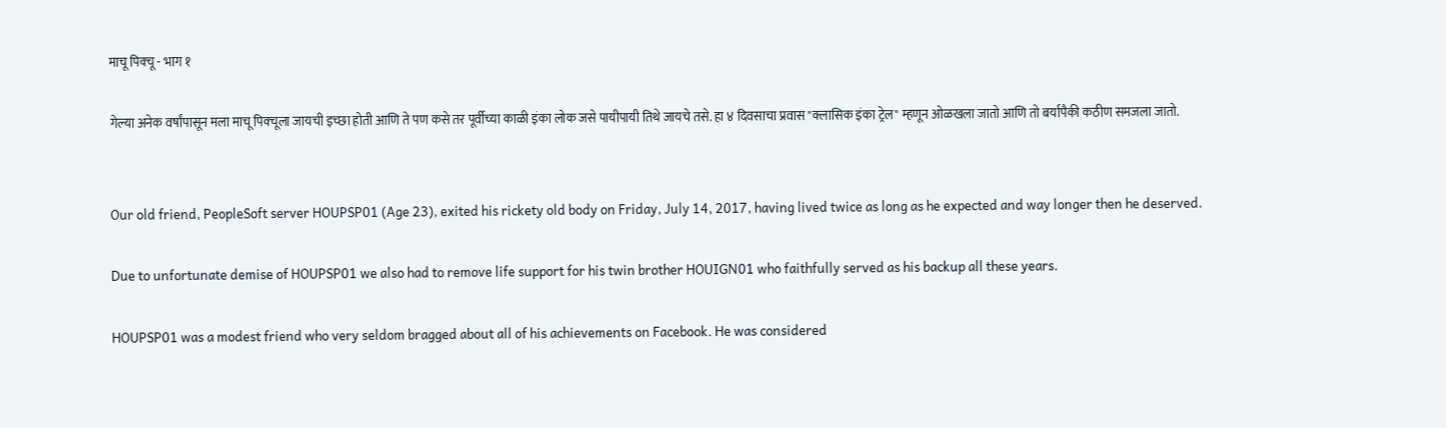माचू पिक्चू - भाग १

गेल्या अनेक वर्षांपासून मला माचू पिक्चूला जायची इच्छा होती आणि ते पण कसे तर पूर्वीच्या काळी इंका लोक जसे पायीपायी तिथे जायचे तसे. हा ४ दिवसाचा प्रवास "क्लासिक इंका ट्रेल" म्हणून ओळखला जातो आणि तो बर्यापैकी कठीण समजला जातो.


Our old friend, PeopleSoft server HOUPSP01 (Age 23), exited his rickety old body on Friday, July 14, 2017, having lived twice as long as he expected and way longer then he deserved.

Due to unfortunate demise of HOUPSP01 we also had to remove life support for his twin brother HOUIGN01 who faithfully served as his backup all these years.

HOUPSP01 was a modest friend who very seldom bragged about all of his achievements on Facebook. He was considered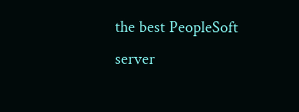the best PeopleSoft server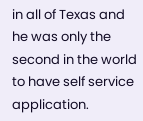in all of Texas and he was only the second in the world to have self service application.